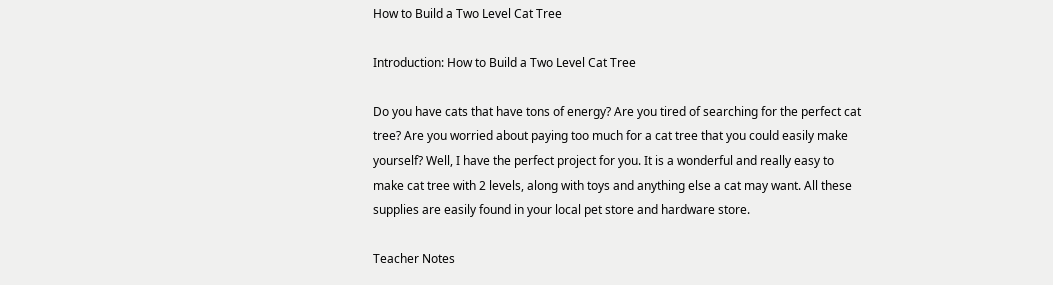How to Build a Two Level Cat Tree

Introduction: How to Build a Two Level Cat Tree

Do you have cats that have tons of energy? Are you tired of searching for the perfect cat tree? Are you worried about paying too much for a cat tree that you could easily make yourself? Well, I have the perfect project for you. It is a wonderful and really easy to make cat tree with 2 levels, along with toys and anything else a cat may want. All these supplies are easily found in your local pet store and hardware store.

Teacher Notes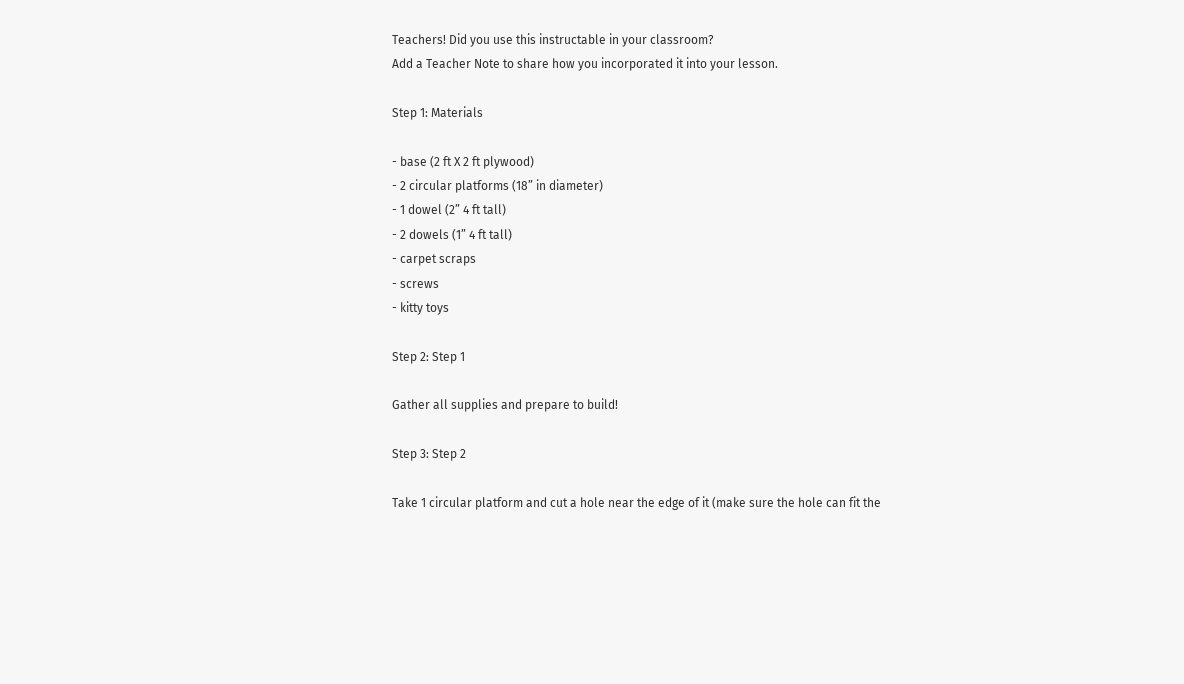Teachers! Did you use this instructable in your classroom?
Add a Teacher Note to share how you incorporated it into your lesson.

Step 1: Materials

- base (2 ft X 2 ft plywood)
- 2 circular platforms (18” in diameter)
- 1 dowel (2” 4 ft tall)
- 2 dowels (1” 4 ft tall)
- carpet scraps
- screws
- kitty toys

Step 2: Step 1

Gather all supplies and prepare to build!

Step 3: Step 2

Take 1 circular platform and cut a hole near the edge of it (make sure the hole can fit the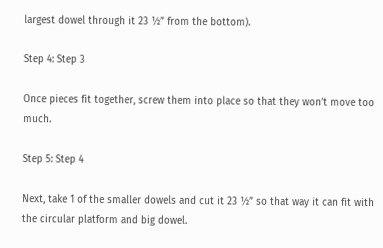largest dowel through it 23 ½” from the bottom).

Step 4: Step 3

Once pieces fit together, screw them into place so that they won’t move too much.

Step 5: Step 4

Next, take 1 of the smaller dowels and cut it 23 ½” so that way it can fit with the circular platform and big dowel.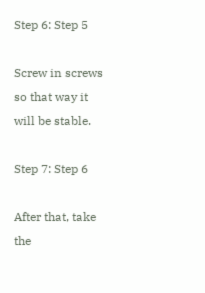Step 6: Step 5

Screw in screws so that way it will be stable.

Step 7: Step 6

After that, take the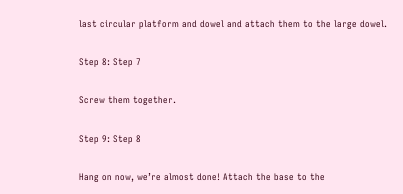last circular platform and dowel and attach them to the large dowel.

Step 8: Step 7

Screw them together.

Step 9: Step 8

Hang on now, we’re almost done! Attach the base to the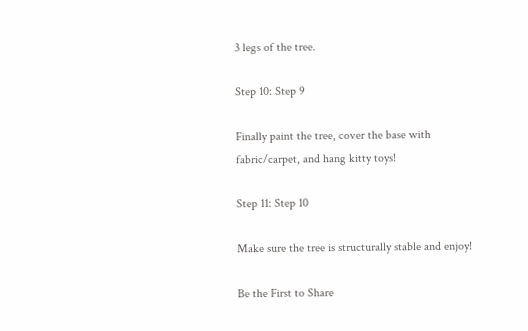3 legs of the tree.

Step 10: Step 9

Finally paint the tree, cover the base with fabric/carpet, and hang kitty toys!

Step 11: Step 10

Make sure the tree is structurally stable and enjoy!

Be the First to Share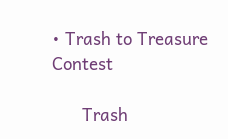• Trash to Treasure Contest

      Trash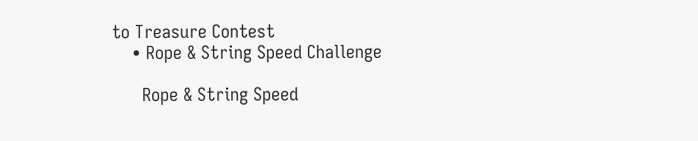to Treasure Contest
    • Rope & String Speed Challenge

      Rope & String Speed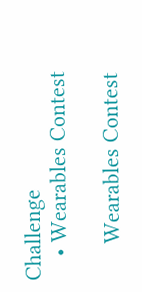Challenge
    • Wearables Contest

      Wearables Contest